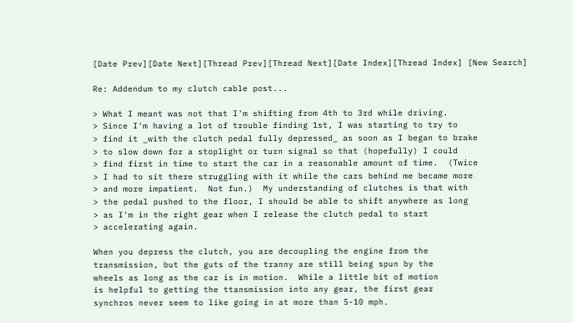[Date Prev][Date Next][Thread Prev][Thread Next][Date Index][Thread Index] [New Search]

Re: Addendum to my clutch cable post...

> What I meant was not that I'm shifting from 4th to 3rd while driving.
> Since I'm having a lot of trouble finding 1st, I was starting to try to
> find it _with the clutch pedal fully depressed_ as soon as I began to brake
> to slow down for a stoplight or turn signal so that (hopefully) I could
> find first in time to start the car in a reasonable amount of time.  (Twice
> I had to sit there struggling with it while the cars behind me became more
> and more impatient.  Not fun.)  My understanding of clutches is that with
> the pedal pushed to the floor, I should be able to shift anywhere as long
> as I'm in the right gear when I release the clutch pedal to start
> accelerating again.

When you depress the clutch, you are decoupling the engine from the
transmission, but the guts of the tranny are still being spun by the
wheels as long as the car is in motion.  While a little bit of motion
is helpful to getting the ttansmission into any gear, the first gear
synchros never seem to like going in at more than 5-10 mph.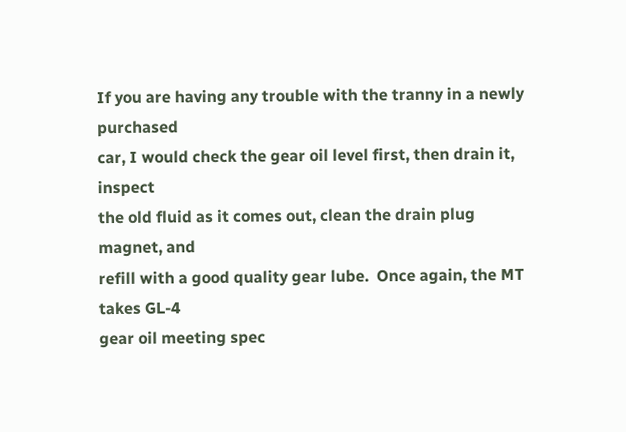If you are having any trouble with the tranny in a newly purchased
car, I would check the gear oil level first, then drain it, inspect
the old fluid as it comes out, clean the drain plug magnet, and
refill with a good quality gear lube.  Once again, the MT takes GL-4
gear oil meeting spec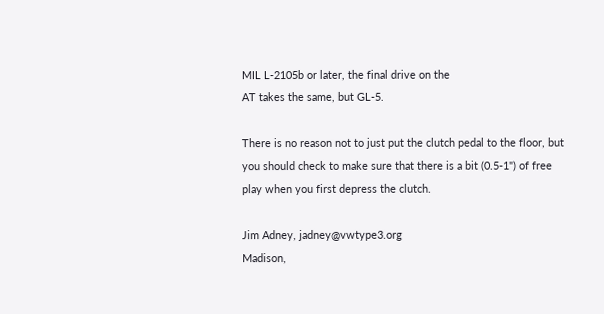MIL L-2105b or later, the final drive on the
AT takes the same, but GL-5.

There is no reason not to just put the clutch pedal to the floor, but
you should check to make sure that there is a bit (0.5-1") of free
play when you first depress the clutch.

Jim Adney, jadney@vwtype3.org
Madison,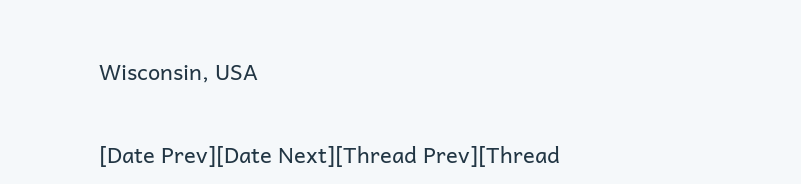Wisconsin, USA

[Date Prev][Date Next][Thread Prev][Thread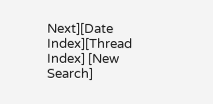Next][Date Index][Thread Index] [New Search]